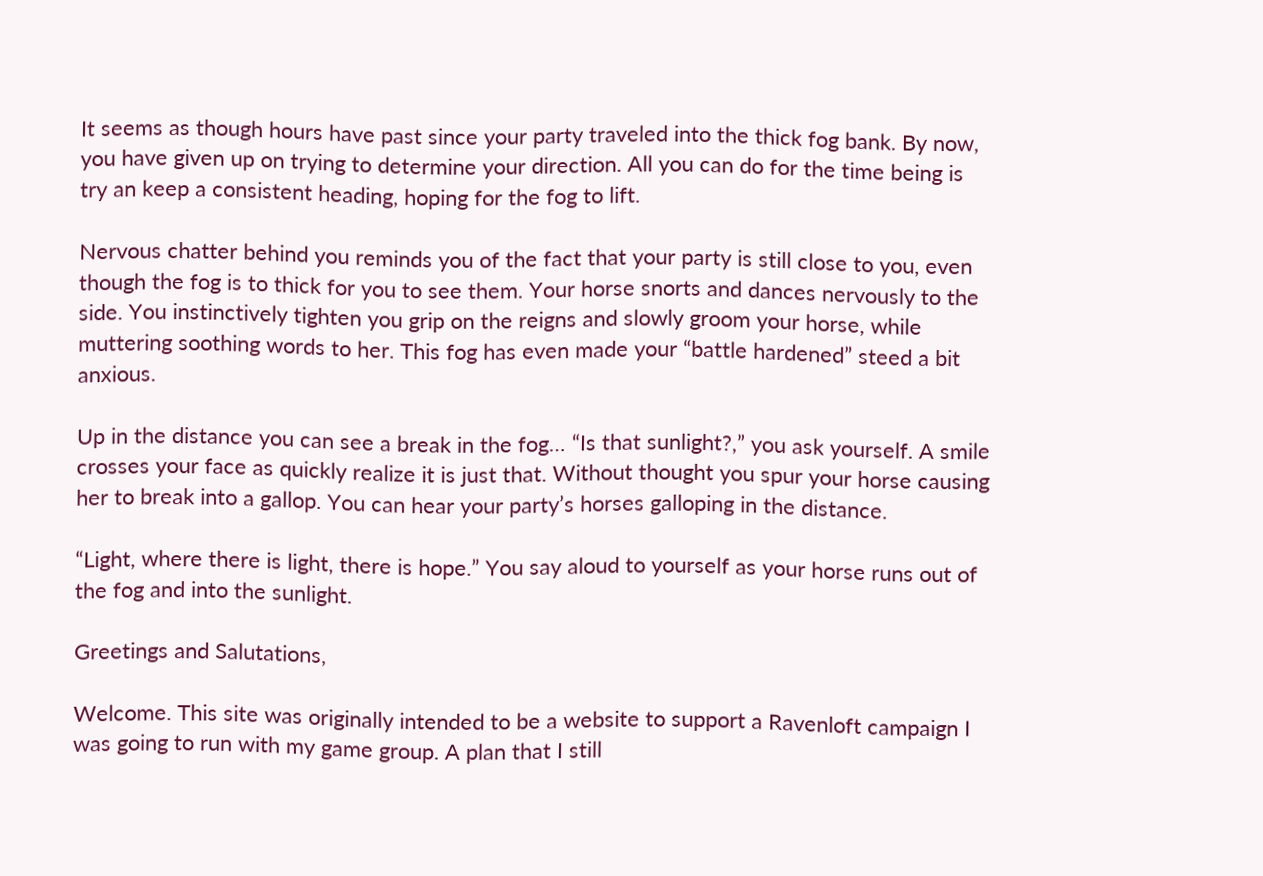It seems as though hours have past since your party traveled into the thick fog bank. By now, you have given up on trying to determine your direction. All you can do for the time being is try an keep a consistent heading, hoping for the fog to lift.

Nervous chatter behind you reminds you of the fact that your party is still close to you, even though the fog is to thick for you to see them. Your horse snorts and dances nervously to the side. You instinctively tighten you grip on the reigns and slowly groom your horse, while muttering soothing words to her. This fog has even made your “battle hardened” steed a bit anxious.

Up in the distance you can see a break in the fog… “Is that sunlight?,” you ask yourself. A smile crosses your face as quickly realize it is just that. Without thought you spur your horse causing her to break into a gallop. You can hear your party’s horses galloping in the distance.

“Light, where there is light, there is hope.” You say aloud to yourself as your horse runs out of the fog and into the sunlight.

Greetings and Salutations,

Welcome. This site was originally intended to be a website to support a Ravenloft campaign I was going to run with my game group. A plan that I still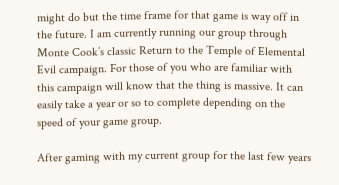might do but the time frame for that game is way off in the future. I am currently running our group through Monte Cook’s classic Return to the Temple of Elemental Evil campaign. For those of you who are familiar with this campaign will know that the thing is massive. It can easily take a year or so to complete depending on the speed of your game group.

After gaming with my current group for the last few years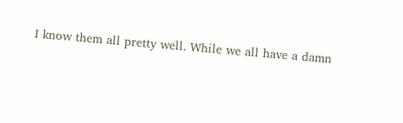I know them all pretty well. While we all have a damn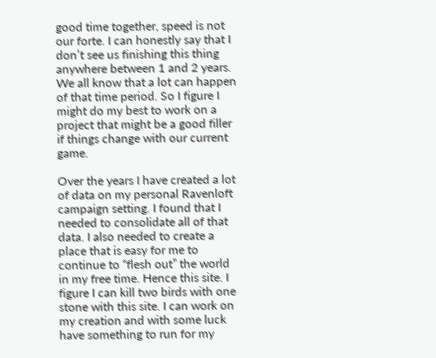good time together, speed is not our forte. I can honestly say that I don’t see us finishing this thing anywhere between 1 and 2 years. We all know that a lot can happen of that time period. So I figure I might do my best to work on a project that might be a good filler if things change with our current game.

Over the years I have created a lot of data on my personal Ravenloft campaign setting. I found that I needed to consolidate all of that data. I also needed to create a place that is easy for me to continue to “flesh out” the world in my free time. Hence this site. I figure I can kill two birds with one stone with this site. I can work on my creation and with some luck have something to run for my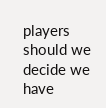players should we decide we have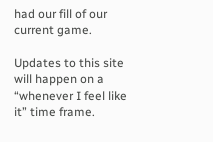had our fill of our current game.

Updates to this site will happen on a “whenever I feel like it” time frame.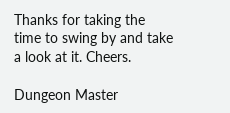Thanks for taking the time to swing by and take a look at it. Cheers.

Dungeon Master